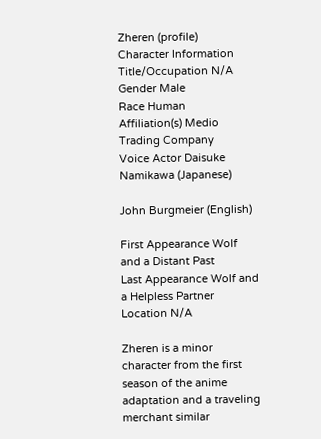Zheren (profile)
Character Information
Title/Occupation N/A
Gender Male
Race Human
Affiliation(s) Medio Trading Company
Voice Actor Daisuke Namikawa (Japanese)

John Burgmeier (English)

First Appearance Wolf and a Distant Past
Last Appearance Wolf and a Helpless Partner
Location N/A

Zheren is a minor character from the first season of the anime adaptation and a traveling merchant similar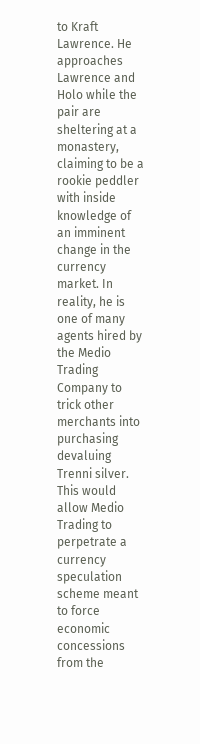to Kraft Lawrence. He approaches Lawrence and Holo while the pair are sheltering at a monastery, claiming to be a rookie peddler with inside knowledge of an imminent change in the currency market. In reality, he is one of many agents hired by the Medio Trading Company to trick other merchants into purchasing devaluing Trenni silver. This would allow Medio Trading to perpetrate a currency speculation scheme meant to force economic concessions from the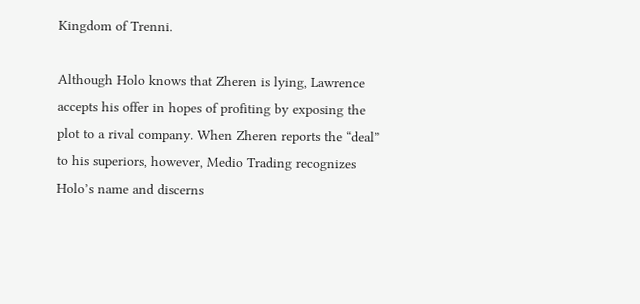Kingdom of Trenni.

Although Holo knows that Zheren is lying, Lawrence accepts his offer in hopes of profiting by exposing the plot to a rival company. When Zheren reports the “deal” to his superiors, however, Medio Trading recognizes Holo’s name and discerns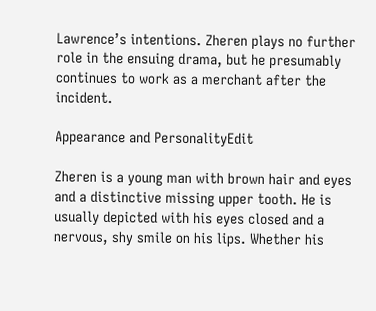Lawrence’s intentions. Zheren plays no further role in the ensuing drama, but he presumably continues to work as a merchant after the incident.

Appearance and PersonalityEdit

Zheren is a young man with brown hair and eyes and a distinctive missing upper tooth. He is usually depicted with his eyes closed and a nervous, shy smile on his lips. Whether his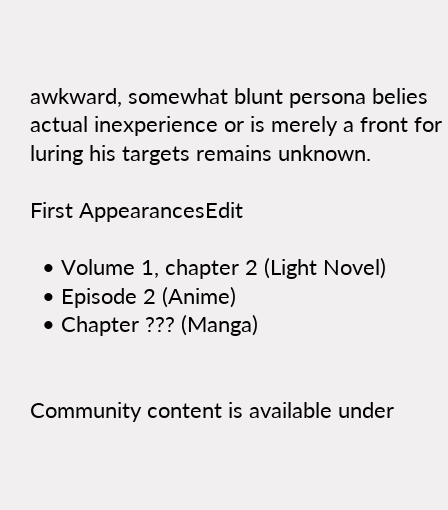awkward, somewhat blunt persona belies actual inexperience or is merely a front for luring his targets remains unknown.

First AppearancesEdit

  • Volume 1, chapter 2 (Light Novel)
  • Episode 2 (Anime)
  • Chapter ??? (Manga)


Community content is available under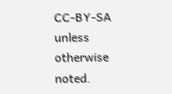CC-BY-SA unless otherwise noted.